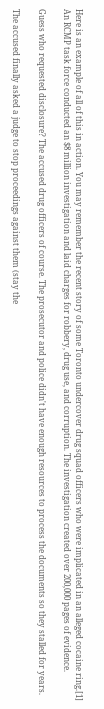Here is an example of all of this in action. You may remember the recent story of some Toronto undercover drug squad officers who were implicated in an alleged cocaine ring.[1] An RCMP task force conducted an $8 million investigation and laid charges for robbery, drug use, and corruption. The investigation created over 200,000 pages of evidence.

Guess who requested disclosure? The accused drug officers of course. The prosecutor and police didn't have enough resources to process the documents so they stalled for years.

The accused finally asked a judge to stop proceedings against them (stay the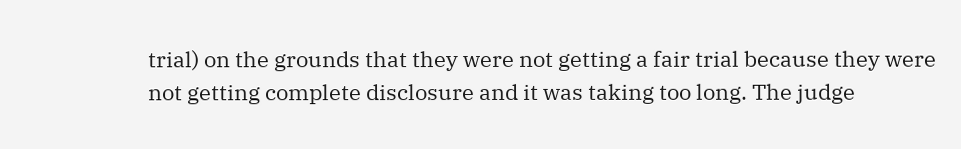trial) on the grounds that they were not getting a fair trial because they were not getting complete disclosure and it was taking too long. The judge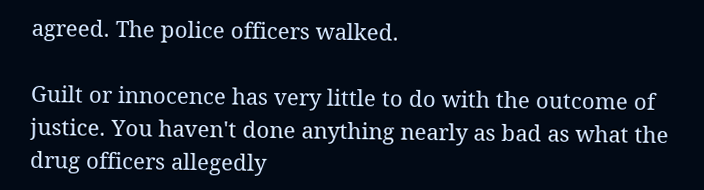agreed. The police officers walked.

Guilt or innocence has very little to do with the outcome of justice. You haven't done anything nearly as bad as what the drug officers allegedly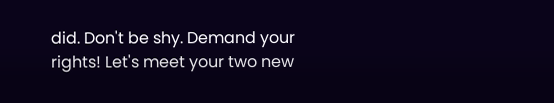did. Don't be shy. Demand your rights! Let's meet your two new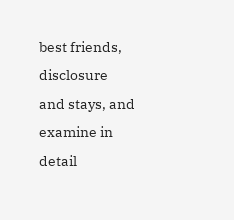best friends, disclosure and stays, and examine in detail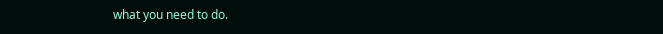what you need to do.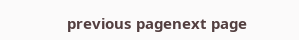previous pagenext page